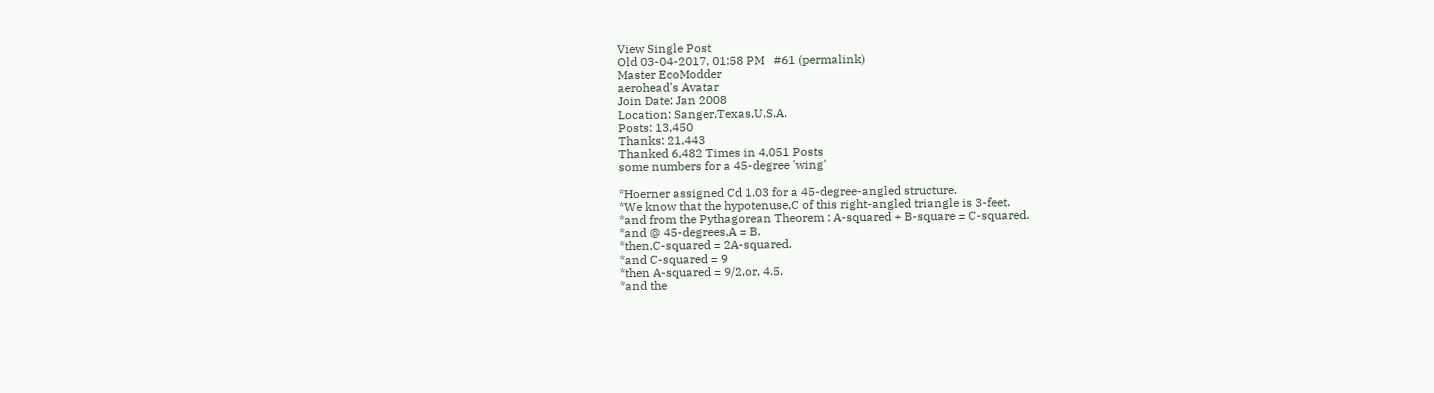View Single Post
Old 03-04-2017, 01:58 PM   #61 (permalink)
Master EcoModder
aerohead's Avatar
Join Date: Jan 2008
Location: Sanger,Texas,U.S.A.
Posts: 13,450
Thanks: 21,443
Thanked 6,482 Times in 4,051 Posts
some numbers for a 45-degree 'wing'

*Hoerner assigned Cd 1.03 for a 45-degree-angled structure.
*We know that the hypotenuse,C of this right-angled triangle is 3-feet.
*and from the Pythagorean Theorem : A-squared + B-square = C-squared.
*and @ 45-degrees,A = B.
*then,C-squared = 2A-squared.
*and C-squared = 9
*then A-squared = 9/2,or, 4.5.
*and the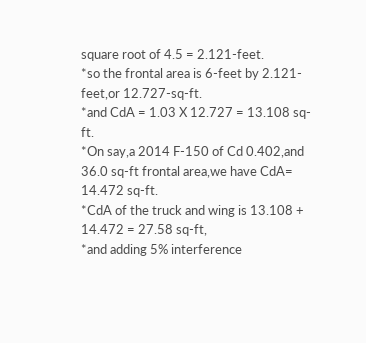square root of 4.5 = 2.121-feet.
*so the frontal area is 6-feet by 2.121-feet,or 12.727-sq-ft.
*and CdA = 1.03 X 12.727 = 13.108 sq-ft.
*On say,a 2014 F-150 of Cd 0.402,and 36.0 sq-ft frontal area,we have CdA= 14.472 sq-ft.
*CdA of the truck and wing is 13.108 + 14.472 = 27.58 sq-ft,
*and adding 5% interference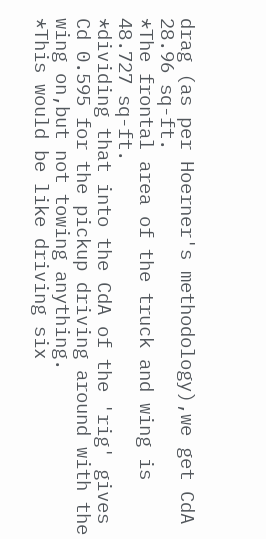drag (as per Hoerner's methodology),we get CdA 28.96 sq-ft.
*The frontal area of the truck and wing is 48.727 sq-ft.
*dividing that into the CdA of the 'rig' gives Cd 0.595 for the pickup driving around with the wing on,but not towing anything.
*This would be like driving six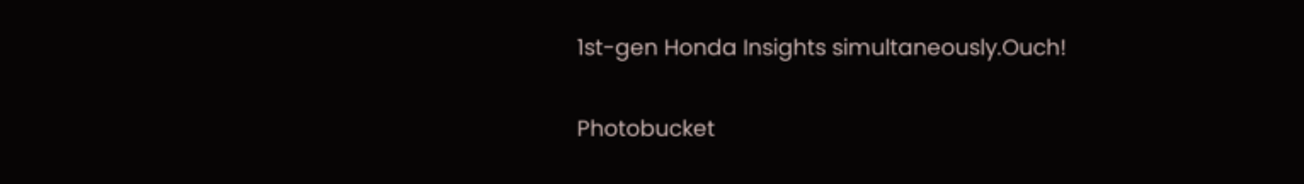1st-gen Honda Insights simultaneously.Ouch!

Photobucket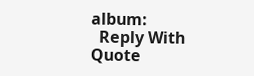album:
  Reply With Quote